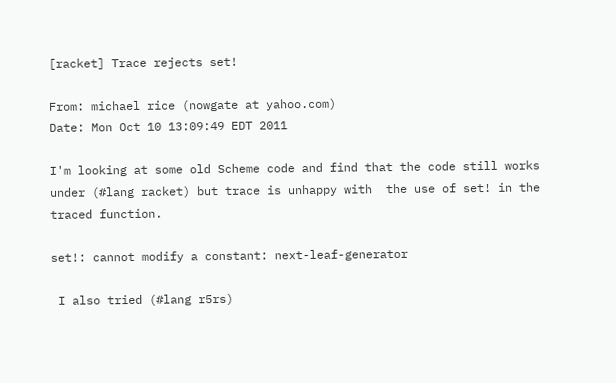[racket] Trace rejects set!

From: michael rice (nowgate at yahoo.com)
Date: Mon Oct 10 13:09:49 EDT 2011

I'm looking at some old Scheme code and find that the code still works under (#lang racket) but trace is unhappy with  the use of set! in the traced function.

set!: cannot modify a constant: next-leaf-generator

 I also tried (#lang r5rs)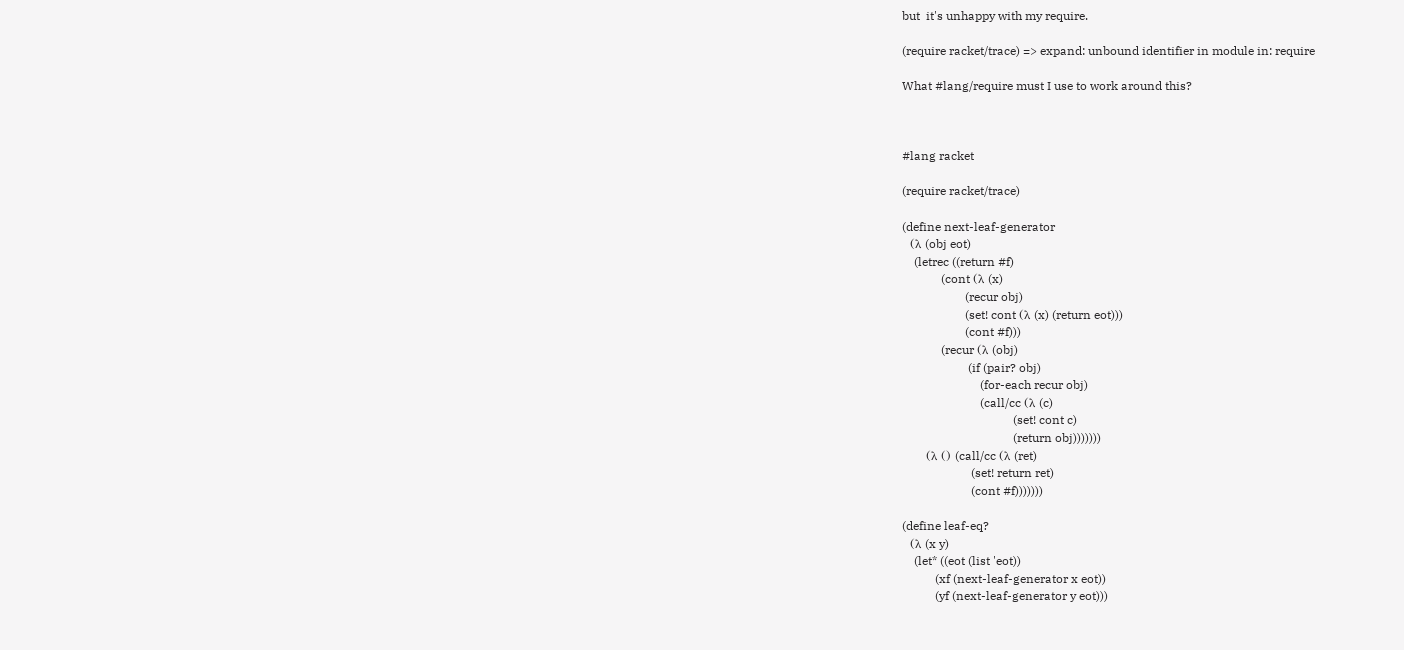but  it's unhappy with my require.

(require racket/trace) => expand: unbound identifier in module in: require

What #lang/require must I use to work around this?



#lang racket

(require racket/trace)

(define next-leaf-generator
  (λ (obj eot)
    (letrec ((return #f)
             (cont (λ (x)
                     (recur obj)
                     (set! cont (λ (x) (return eot)))
                     (cont #f)))
             (recur (λ (obj)
                      (if (pair? obj)
                          (for-each recur obj)
                          (call/cc (λ (c)
                                     (set! cont c)
                                     (return obj)))))))
      (λ () (call/cc (λ (ret)
                       (set! return ret)
                       (cont #f)))))))

(define leaf-eq?
  (λ (x y)
    (let* ((eot (list 'eot))
           (xf (next-leaf-generator x eot))
           (yf (next-leaf-generator y eot)))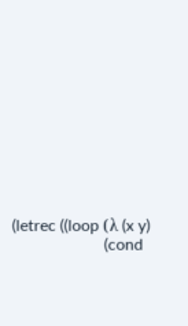(letrec ((loop (λ (x y)
                       (cond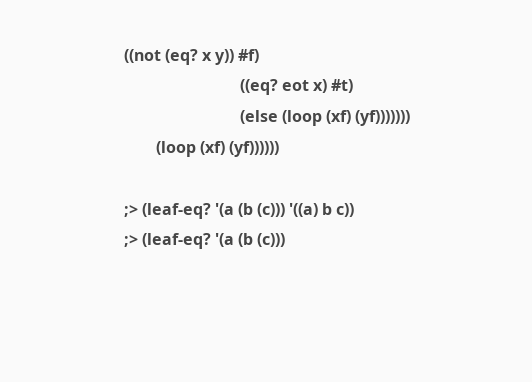((not (eq? x y)) #f)
                             ((eq? eot x) #t)
                             (else (loop (xf) (yf)))))))
        (loop (xf) (yf))))))

;> (leaf-eq? '(a (b (c))) '((a) b c))
;> (leaf-eq? '(a (b (c)))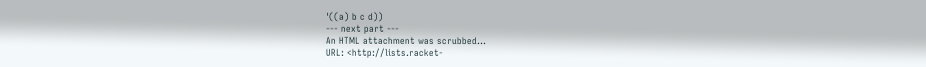'((a) b c d))
--- next part ---
An HTML attachment was scrubbed...
URL: <http://lists.racket-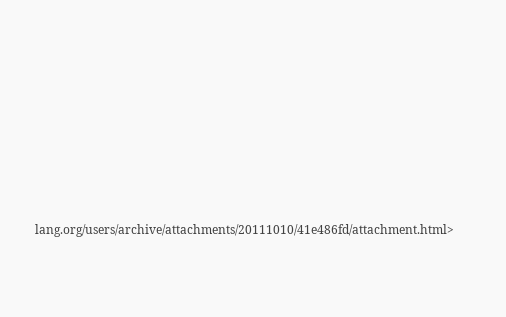lang.org/users/archive/attachments/20111010/41e486fd/attachment.html>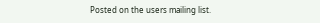Posted on the users mailing list.